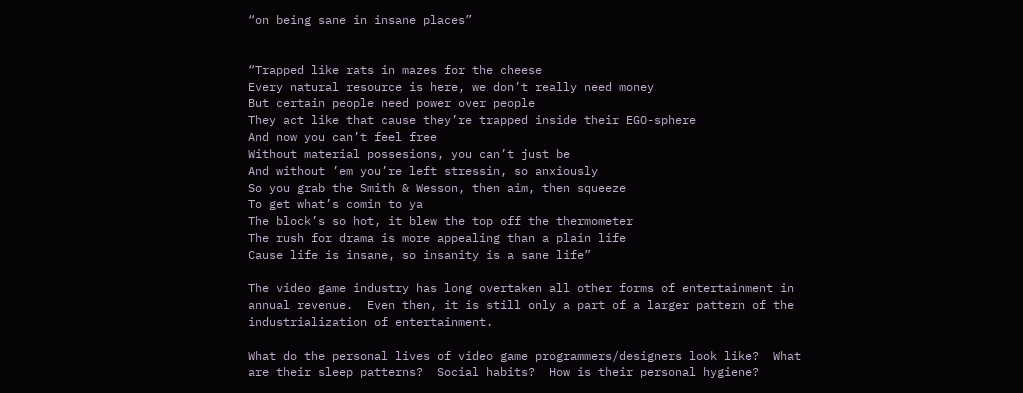“on being sane in insane places”


“Trapped like rats in mazes for the cheese
Every natural resource is here, we don’t really need money
But certain people need power over people
They act like that cause they’re trapped inside their EGO-sphere
And now you can’t feel free
Without material possesions, you can’t just be
And without ’em you’re left stressin, so anxiously
So you grab the Smith & Wesson, then aim, then squeeze
To get what’s comin to ya
The block’s so hot, it blew the top off the thermometer
The rush for drama is more appealing than a plain life
Cause life is insane, so insanity is a sane life”

The video game industry has long overtaken all other forms of entertainment in annual revenue.  Even then, it is still only a part of a larger pattern of the industrialization of entertainment.

What do the personal lives of video game programmers/designers look like?  What are their sleep patterns?  Social habits?  How is their personal hygiene?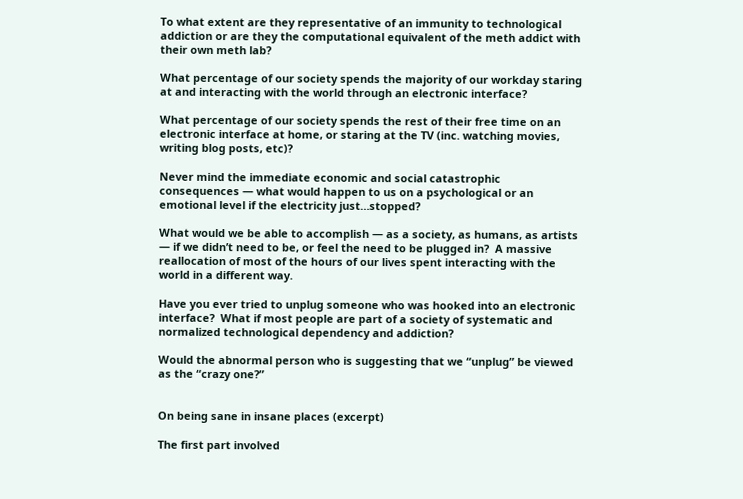To what extent are they representative of an immunity to technological addiction or are they the computational equivalent of the meth addict with their own meth lab?

What percentage of our society spends the majority of our workday staring at and interacting with the world through an electronic interface?

What percentage of our society spends the rest of their free time on an electronic interface at home, or staring at the TV (inc. watching movies, writing blog posts, etc)?

Never mind the immediate economic and social catastrophic consequences — what would happen to us on a psychological or an emotional level if the electricity just…stopped?

What would we be able to accomplish — as a society, as humans, as artists — if we didn’t need to be, or feel the need to be plugged in?  A massive reallocation of most of the hours of our lives spent interacting with the world in a different way.

Have you ever tried to unplug someone who was hooked into an electronic interface?  What if most people are part of a society of systematic and normalized technological dependency and addiction?

Would the abnormal person who is suggesting that we “unplug” be viewed as the “crazy one?”


On being sane in insane places (excerpt)

The first part involved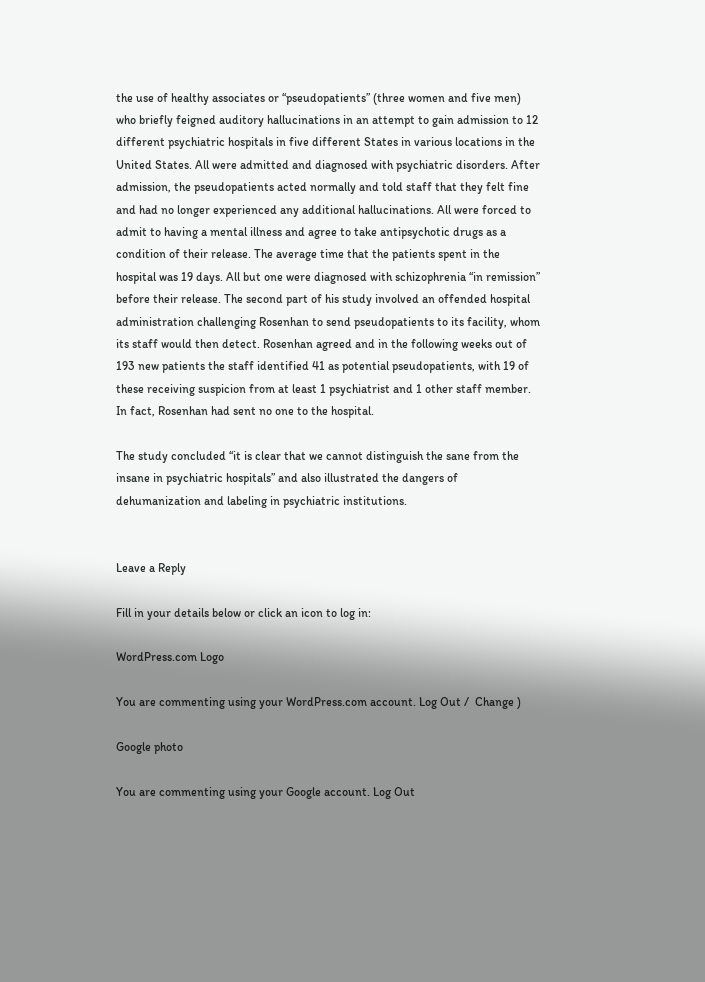the use of healthy associates or “pseudopatients” (three women and five men) who briefly feigned auditory hallucinations in an attempt to gain admission to 12 different psychiatric hospitals in five different States in various locations in the United States. All were admitted and diagnosed with psychiatric disorders. After admission, the pseudopatients acted normally and told staff that they felt fine and had no longer experienced any additional hallucinations. All were forced to admit to having a mental illness and agree to take antipsychotic drugs as a condition of their release. The average time that the patients spent in the hospital was 19 days. All but one were diagnosed with schizophrenia “in remission” before their release. The second part of his study involved an offended hospital administration challenging Rosenhan to send pseudopatients to its facility, whom its staff would then detect. Rosenhan agreed and in the following weeks out of 193 new patients the staff identified 41 as potential pseudopatients, with 19 of these receiving suspicion from at least 1 psychiatrist and 1 other staff member. In fact, Rosenhan had sent no one to the hospital.

The study concluded “it is clear that we cannot distinguish the sane from the insane in psychiatric hospitals” and also illustrated the dangers of dehumanization and labeling in psychiatric institutions.


Leave a Reply

Fill in your details below or click an icon to log in:

WordPress.com Logo

You are commenting using your WordPress.com account. Log Out /  Change )

Google photo

You are commenting using your Google account. Log Out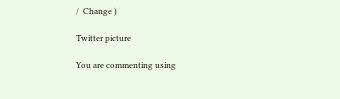/  Change )

Twitter picture

You are commenting using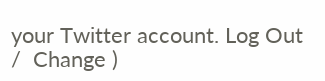your Twitter account. Log Out /  Change )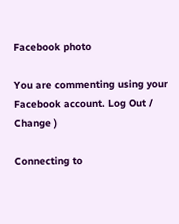Facebook photo

You are commenting using your Facebook account. Log Out /  Change )

Connecting to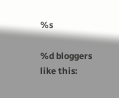%s

%d bloggers like this: